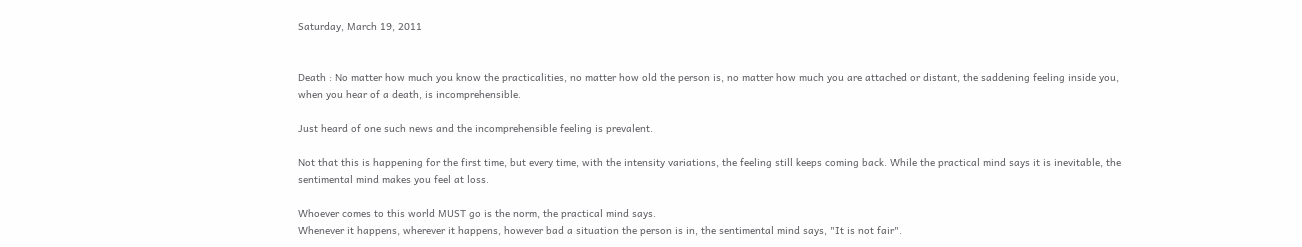Saturday, March 19, 2011


Death : No matter how much you know the practicalities, no matter how old the person is, no matter how much you are attached or distant, the saddening feeling inside you, when you hear of a death, is incomprehensible.

Just heard of one such news and the incomprehensible feeling is prevalent.

Not that this is happening for the first time, but every time, with the intensity variations, the feeling still keeps coming back. While the practical mind says it is inevitable, the sentimental mind makes you feel at loss.

Whoever comes to this world MUST go is the norm, the practical mind says.
Whenever it happens, wherever it happens, however bad a situation the person is in, the sentimental mind says, "It is not fair".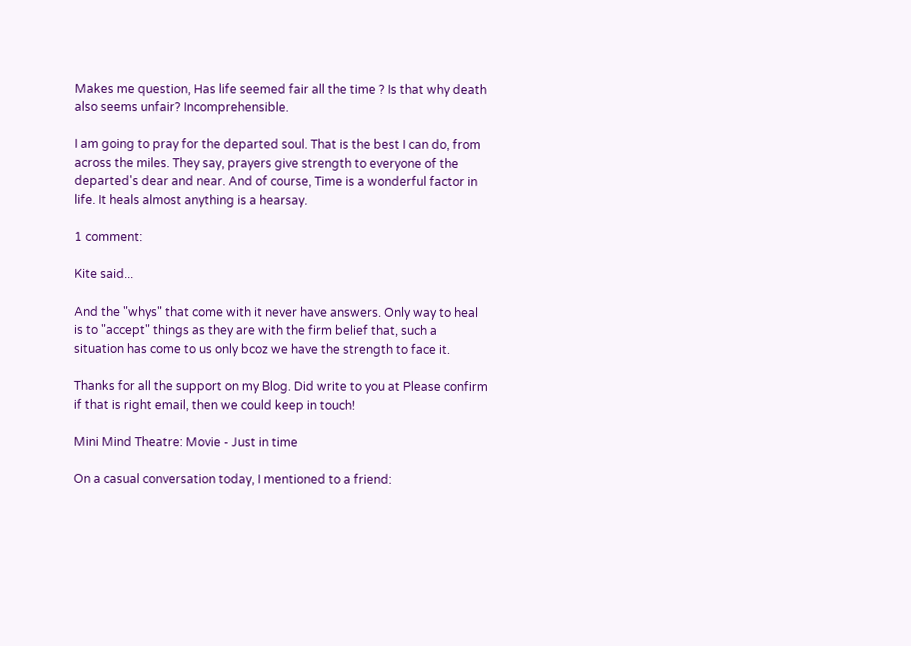Makes me question, Has life seemed fair all the time ? Is that why death also seems unfair? Incomprehensible.

I am going to pray for the departed soul. That is the best I can do, from across the miles. They say, prayers give strength to everyone of the departed's dear and near. And of course, Time is a wonderful factor in life. It heals almost anything is a hearsay.

1 comment:

Kite said...

And the "whys" that come with it never have answers. Only way to heal is to "accept" things as they are with the firm belief that, such a situation has come to us only bcoz we have the strength to face it.

Thanks for all the support on my Blog. Did write to you at Please confirm if that is right email, then we could keep in touch!

Mini Mind Theatre: Movie - Just in time

On a casual conversation today, I mentioned to a friend: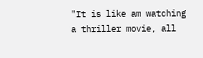"It is like am watching a thriller movie, all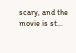scary, and the movie is st...